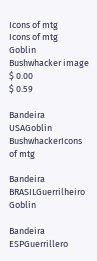Icons of mtg
Icons of mtg
Goblin Bushwhacker image
$ 0.00
$ 0.59

Bandeira USAGoblin BushwhackerIcons of mtg

Bandeira BRASILGuerrilheiro Goblin

Bandeira ESPGuerrillero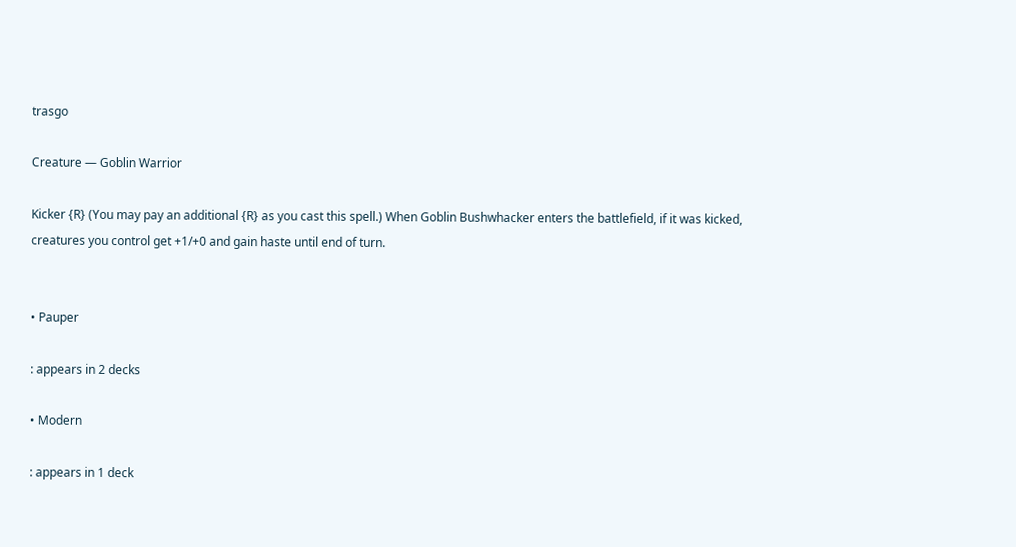trasgo

Creature — Goblin Warrior

Kicker {R} (You may pay an additional {R} as you cast this spell.) When Goblin Bushwhacker enters the battlefield, if it was kicked, creatures you control get +1/+0 and gain haste until end of turn.


• Pauper

: appears in 2 decks

• Modern

: appears in 1 deck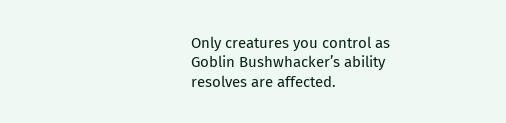Only creatures you control as Goblin Bushwhacker’s ability resolves are affected.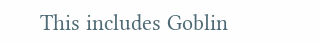This includes Goblin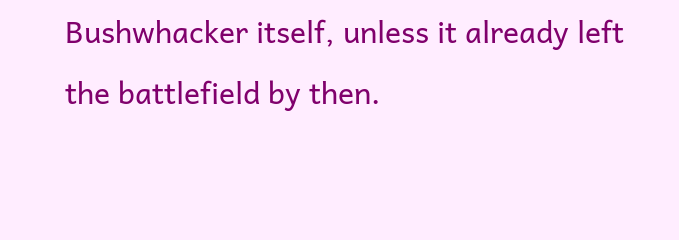Bushwhacker itself, unless it already left the battlefield by then.